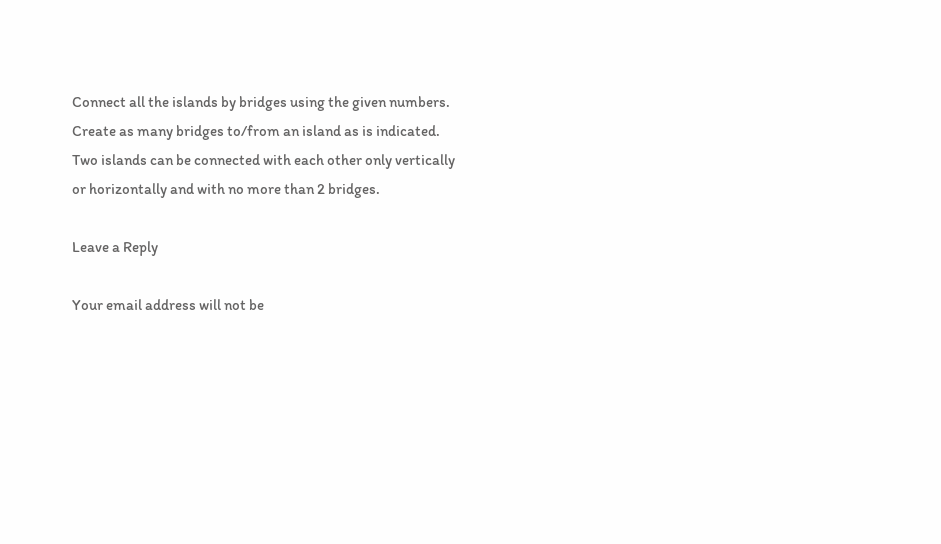Connect all the islands by bridges using the given numbers. Create as many bridges to/from an island as is indicated. Two islands can be connected with each other only vertically or horizontally and with no more than 2 bridges.

Leave a Reply

Your email address will not be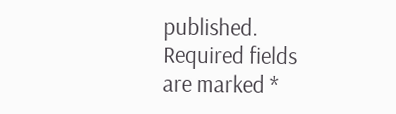published. Required fields are marked *